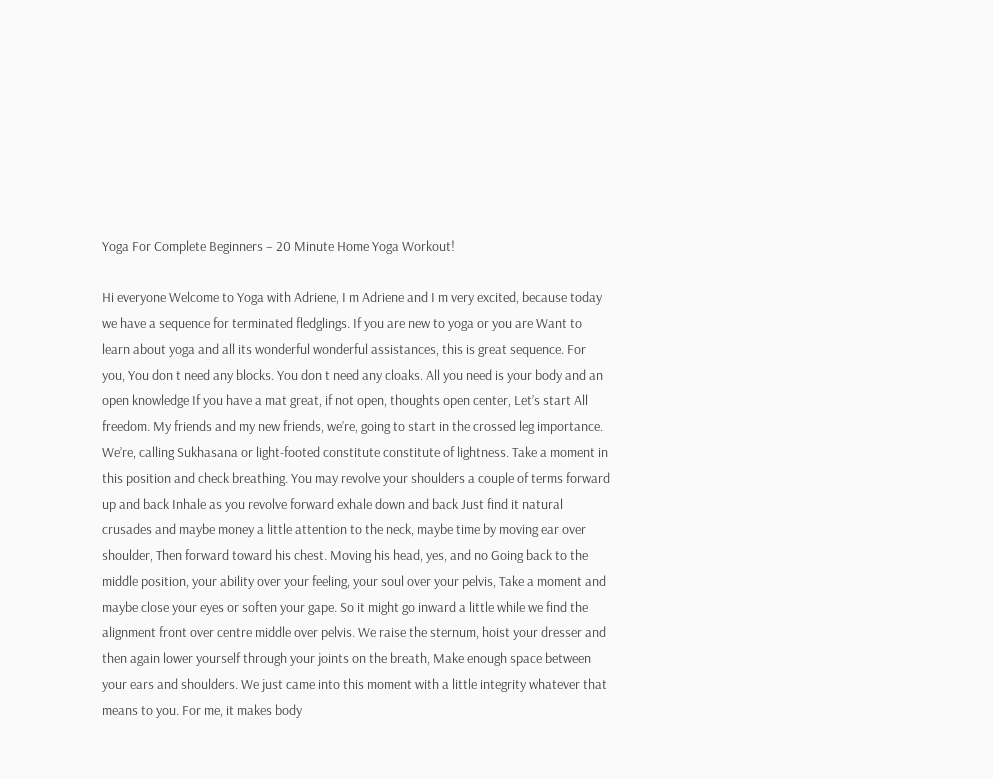Yoga For Complete Beginners – 20 Minute Home Yoga Workout!

Hi everyone Welcome to Yoga with Adriene, I m Adriene and I m very excited, because today we have a sequence for terminated fledglings. If you are new to yoga or you are Want to learn about yoga and all its wonderful wonderful assistances, this is great sequence. For you, You don t need any blocks. You don t need any cloaks. All you need is your body and an open knowledge If you have a mat great, if not open, thoughts open center, Let’s start All freedom. My friends and my new friends, we’re, going to start in the crossed leg importance. We’re, calling Sukhasana or light-footed constitute constitute of lightness. Take a moment in this position and check breathing. You may revolve your shoulders a couple of terms forward up and back Inhale as you revolve forward exhale down and back Just find it natural crusades and maybe money a little attention to the neck, maybe time by moving ear over shoulder, Then forward toward his chest. Moving his head, yes, and no Going back to the middle position, your ability over your feeling, your soul over your pelvis, Take a moment and maybe close your eyes or soften your gape. So it might go inward a little while we find the alignment front over centre middle over pelvis. We raise the sternum, hoist your dresser and then again lower yourself through your joints on the breath, Make enough space between your ears and shoulders. We just came into this moment with a little integrity whatever that means to you. For me, it makes body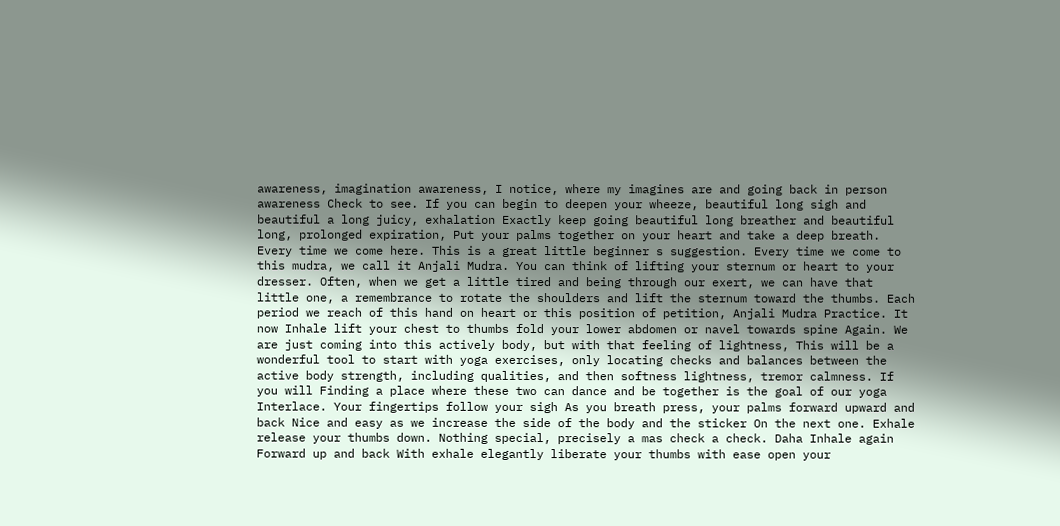awareness, imagination awareness, I notice, where my imagines are and going back in person awareness Check to see. If you can begin to deepen your wheeze, beautiful long sigh and beautiful a long juicy, exhalation Exactly keep going beautiful long breather and beautiful long, prolonged expiration, Put your palms together on your heart and take a deep breath. Every time we come here. This is a great little beginner s suggestion. Every time we come to this mudra, we call it Anjali Mudra. You can think of lifting your sternum or heart to your dresser. Often, when we get a little tired and being through our exert, we can have that little one, a remembrance to rotate the shoulders and lift the sternum toward the thumbs. Each period we reach of this hand on heart or this position of petition, Anjali Mudra Practice. It now Inhale lift your chest to thumbs fold your lower abdomen or navel towards spine Again. We are just coming into this actively body, but with that feeling of lightness, This will be a wonderful tool to start with yoga exercises, only locating checks and balances between the active body strength, including qualities, and then softness lightness, tremor calmness. If you will Finding a place where these two can dance and be together is the goal of our yoga Interlace. Your fingertips follow your sigh As you breath press, your palms forward upward and back Nice and easy as we increase the side of the body and the sticker On the next one. Exhale release your thumbs down. Nothing special, precisely a mas check a check. Daha Inhale again Forward up and back With exhale elegantly liberate your thumbs with ease open your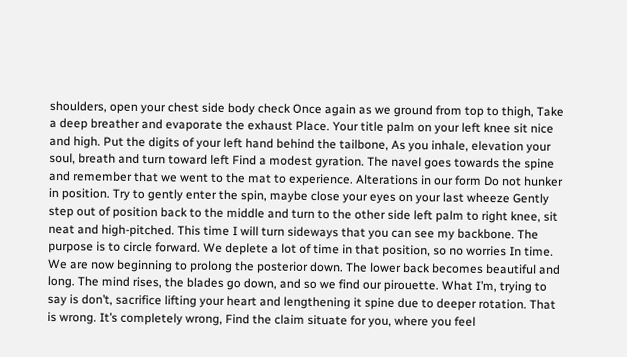shoulders, open your chest side body check Once again as we ground from top to thigh, Take a deep breather and evaporate the exhaust Place. Your title palm on your left knee sit nice and high. Put the digits of your left hand behind the tailbone, As you inhale, elevation your soul, breath and turn toward left Find a modest gyration. The navel goes towards the spine and remember that we went to the mat to experience. Alterations in our form Do not hunker in position. Try to gently enter the spin, maybe close your eyes on your last wheeze Gently step out of position back to the middle and turn to the other side left palm to right knee, sit neat and high-pitched. This time I will turn sideways that you can see my backbone. The purpose is to circle forward. We deplete a lot of time in that position, so no worries In time. We are now beginning to prolong the posterior down. The lower back becomes beautiful and long. The mind rises, the blades go down, and so we find our pirouette. What I’m, trying to say is don’t, sacrifice lifting your heart and lengthening it spine due to deeper rotation. That is wrong. It’s completely wrong, Find the claim situate for you, where you feel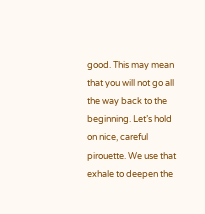good. This may mean that you will not go all the way back to the beginning. Let’s hold on nice, careful pirouette. We use that exhale to deepen the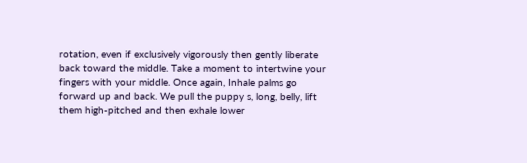rotation, even if exclusively vigorously then gently liberate back toward the middle. Take a moment to intertwine your fingers with your middle. Once again, Inhale palms go forward up and back. We pull the puppy s, long, belly, lift them high-pitched and then exhale lower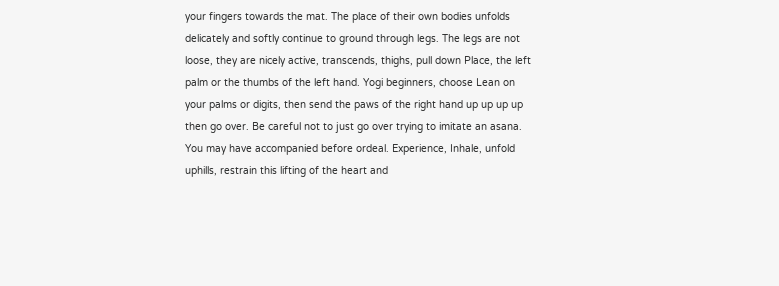your fingers towards the mat. The place of their own bodies unfolds delicately and softly continue to ground through legs. The legs are not loose, they are nicely active, transcends, thighs, pull down Place, the left palm or the thumbs of the left hand. Yogi beginners, choose Lean on your palms or digits, then send the paws of the right hand up up up up then go over. Be careful not to just go over trying to imitate an asana. You may have accompanied before ordeal. Experience, Inhale, unfold uphills, restrain this lifting of the heart and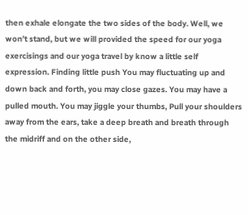then exhale elongate the two sides of the body. Well, we won’t stand, but we will provided the speed for our yoga exercisings and our yoga travel by know a little self expression. Finding little push You may fluctuating up and down back and forth, you may close gazes. You may have a pulled mouth. You may jiggle your thumbs, Pull your shoulders away from the ears, take a deep breath and breath through the midriff and on the other side,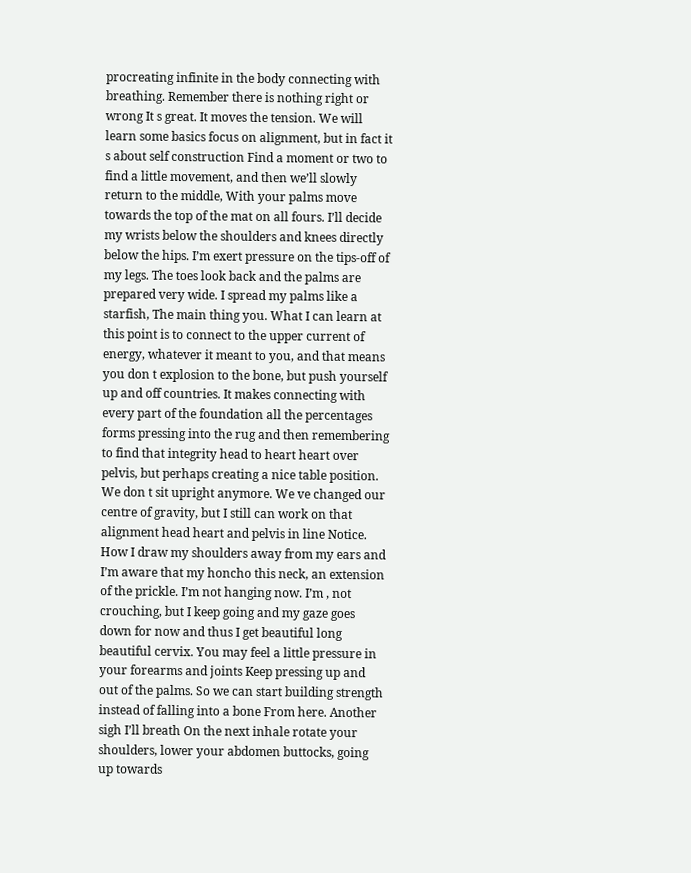procreating infinite in the body connecting with breathing. Remember there is nothing right or wrong It s great. It moves the tension. We will learn some basics focus on alignment, but in fact it s about self construction Find a moment or two to find a little movement, and then we’ll slowly return to the middle, With your palms move towards the top of the mat on all fours. I’ll decide my wrists below the shoulders and knees directly below the hips. I’m exert pressure on the tips-off of my legs. The toes look back and the palms are prepared very wide. I spread my palms like a starfish, The main thing you. What I can learn at this point is to connect to the upper current of energy, whatever it meant to you, and that means you don t explosion to the bone, but push yourself up and off countries. It makes connecting with every part of the foundation all the percentages forms pressing into the rug and then remembering to find that integrity head to heart heart over pelvis, but perhaps creating a nice table position. We don t sit upright anymore. We ve changed our centre of gravity, but I still can work on that alignment head heart and pelvis in line Notice. How I draw my shoulders away from my ears and I’m aware that my honcho this neck, an extension of the prickle. I’m not hanging now. I’m , not crouching, but I keep going and my gaze goes down for now and thus I get beautiful long beautiful cervix. You may feel a little pressure in your forearms and joints Keep pressing up and out of the palms. So we can start building strength instead of falling into a bone From here. Another sigh I’ll breath On the next inhale rotate your shoulders, lower your abdomen buttocks, going up towards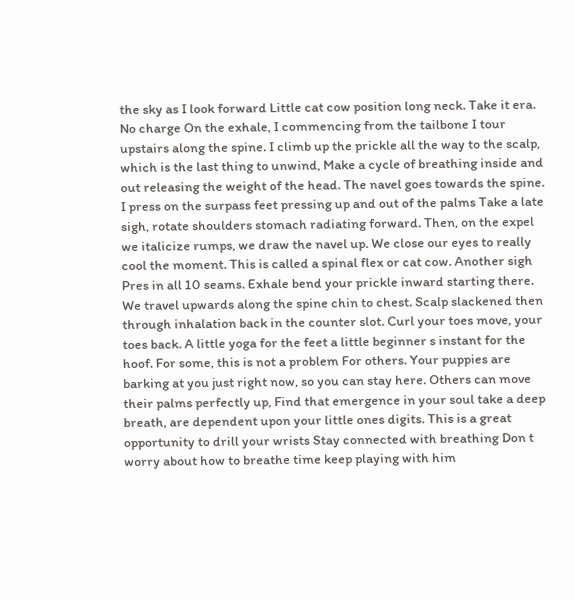the sky as I look forward Little cat cow position long neck. Take it era. No charge On the exhale, I commencing from the tailbone I tour upstairs along the spine. I climb up the prickle all the way to the scalp, which is the last thing to unwind, Make a cycle of breathing inside and out releasing the weight of the head. The navel goes towards the spine. I press on the surpass feet pressing up and out of the palms Take a late sigh, rotate shoulders stomach radiating forward. Then, on the expel we italicize rumps, we draw the navel up. We close our eyes to really cool the moment. This is called a spinal flex or cat cow. Another sigh Pres in all 10 seams. Exhale bend your prickle inward starting there. We travel upwards along the spine chin to chest. Scalp slackened then through inhalation back in the counter slot. Curl your toes move, your toes back. A little yoga for the feet a little beginner s instant for the hoof. For some, this is not a problem For others. Your puppies are barking at you just right now, so you can stay here. Others can move their palms perfectly up, Find that emergence in your soul take a deep breath, are dependent upon your little ones digits. This is a great opportunity to drill your wrists Stay connected with breathing Don t worry about how to breathe time keep playing with him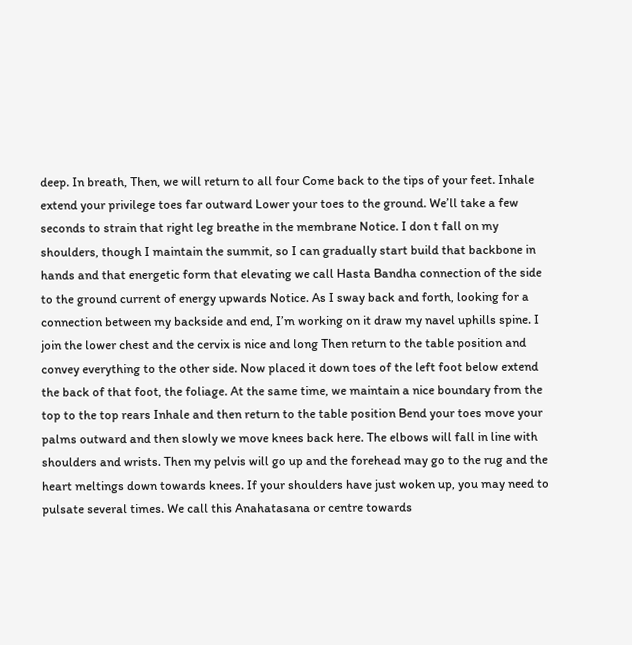deep. In breath, Then, we will return to all four Come back to the tips of your feet. Inhale extend your privilege toes far outward Lower your toes to the ground. We’ll take a few seconds to strain that right leg breathe in the membrane Notice. I don t fall on my shoulders, though I maintain the summit, so I can gradually start build that backbone in hands and that energetic form that elevating we call Hasta Bandha connection of the side to the ground current of energy upwards Notice. As I sway back and forth, looking for a connection between my backside and end, I’m working on it draw my navel uphills spine. I join the lower chest and the cervix is nice and long Then return to the table position and convey everything to the other side. Now placed it down toes of the left foot below extend the back of that foot, the foliage. At the same time, we maintain a nice boundary from the top to the top rears Inhale and then return to the table position Bend your toes move your palms outward and then slowly we move knees back here. The elbows will fall in line with shoulders and wrists. Then my pelvis will go up and the forehead may go to the rug and the heart meltings down towards knees. If your shoulders have just woken up, you may need to pulsate several times. We call this Anahatasana or centre towards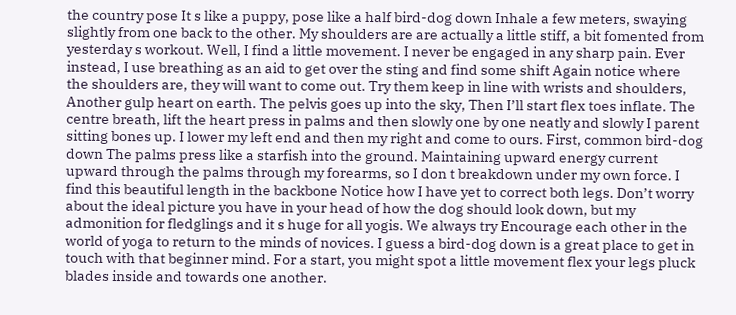the country pose It s like a puppy, pose like a half bird-dog down Inhale a few meters, swaying slightly from one back to the other. My shoulders are are actually a little stiff, a bit fomented from yesterday s workout. Well, I find a little movement. I never be engaged in any sharp pain. Ever instead, I use breathing as an aid to get over the sting and find some shift Again notice where the shoulders are, they will want to come out. Try them keep in line with wrists and shoulders, Another gulp heart on earth. The pelvis goes up into the sky, Then I’ll start flex toes inflate. The centre breath, lift the heart press in palms and then slowly one by one neatly and slowly I parent sitting bones up. I lower my left end and then my right and come to ours. First, common bird-dog down The palms press like a starfish into the ground. Maintaining upward energy current upward through the palms through my forearms, so I don t breakdown under my own force. I find this beautiful length in the backbone Notice how I have yet to correct both legs. Don’t worry about the ideal picture you have in your head of how the dog should look down, but my admonition for fledglings and it s huge for all yogis. We always try Encourage each other in the world of yoga to return to the minds of novices. I guess a bird-dog down is a great place to get in touch with that beginner mind. For a start, you might spot a little movement flex your legs pluck blades inside and towards one another.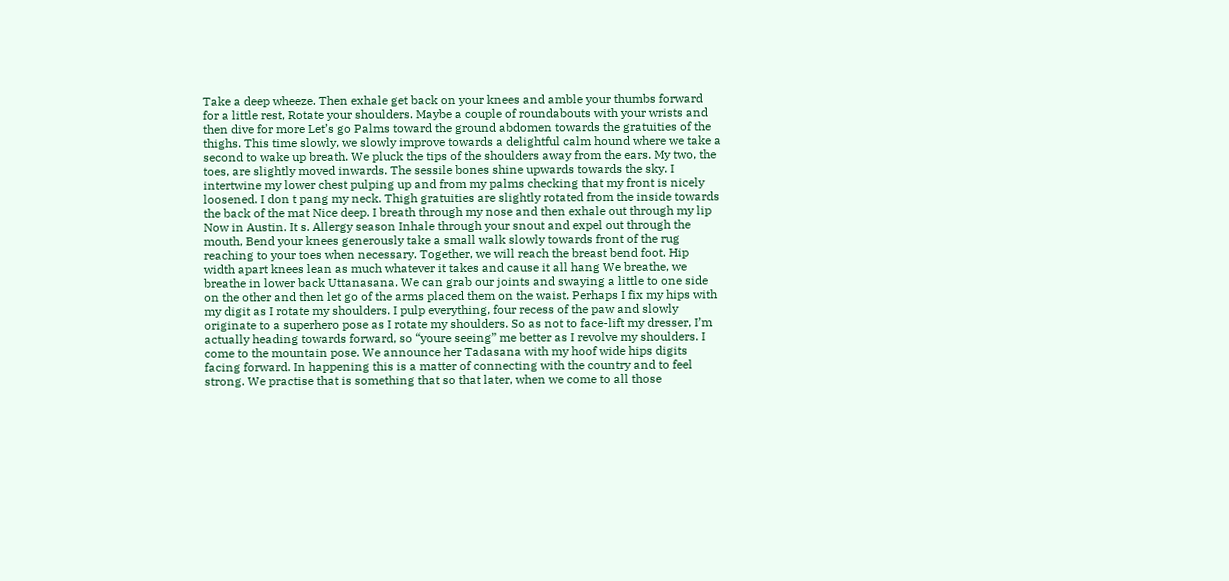Take a deep wheeze. Then exhale get back on your knees and amble your thumbs forward for a little rest, Rotate your shoulders. Maybe a couple of roundabouts with your wrists and then dive for more Let’s go Palms toward the ground abdomen towards the gratuities of the thighs. This time slowly, we slowly improve towards a delightful calm hound where we take a second to wake up breath. We pluck the tips of the shoulders away from the ears. My two, the toes, are slightly moved inwards. The sessile bones shine upwards towards the sky. I intertwine my lower chest pulping up and from my palms checking that my front is nicely loosened. I don t pang my neck. Thigh gratuities are slightly rotated from the inside towards the back of the mat Nice deep. I breath through my nose and then exhale out through my lip Now in Austin. It s. Allergy season Inhale through your snout and expel out through the mouth, Bend your knees generously take a small walk slowly towards front of the rug reaching to your toes when necessary. Together, we will reach the breast bend foot. Hip width apart knees lean as much whatever it takes and cause it all hang We breathe, we breathe in lower back Uttanasana. We can grab our joints and swaying a little to one side on the other and then let go of the arms placed them on the waist. Perhaps I fix my hips with my digit as I rotate my shoulders. I pulp everything, four recess of the paw and slowly originate to a superhero pose as I rotate my shoulders. So as not to face-lift my dresser, I’m actually heading towards forward, so “youre seeing” me better as I revolve my shoulders. I come to the mountain pose. We announce her Tadasana with my hoof wide hips digits facing forward. In happening this is a matter of connecting with the country and to feel strong. We practise that is something that so that later, when we come to all those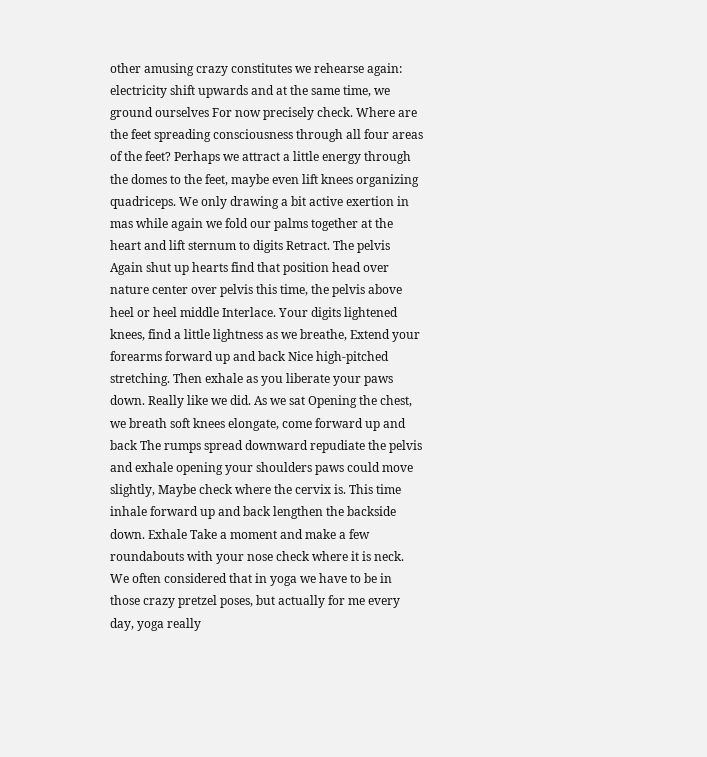other amusing crazy constitutes we rehearse again: electricity shift upwards and at the same time, we ground ourselves For now precisely check. Where are the feet spreading consciousness through all four areas of the feet? Perhaps we attract a little energy through the domes to the feet, maybe even lift knees organizing quadriceps. We only drawing a bit active exertion in mas while again we fold our palms together at the heart and lift sternum to digits Retract. The pelvis Again shut up hearts find that position head over nature center over pelvis this time, the pelvis above heel or heel middle Interlace. Your digits lightened knees, find a little lightness as we breathe, Extend your forearms forward up and back Nice high-pitched stretching. Then exhale as you liberate your paws down. Really like we did. As we sat Opening the chest, we breath soft knees elongate, come forward up and back The rumps spread downward repudiate the pelvis and exhale opening your shoulders paws could move slightly, Maybe check where the cervix is. This time inhale forward up and back lengthen the backside down. Exhale Take a moment and make a few roundabouts with your nose check where it is neck. We often considered that in yoga we have to be in those crazy pretzel poses, but actually for me every day, yoga really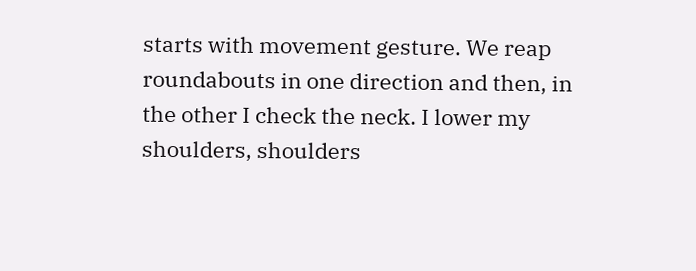starts with movement gesture. We reap roundabouts in one direction and then, in the other I check the neck. I lower my shoulders, shoulders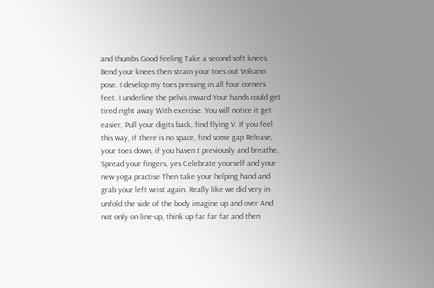and thumbs Good feeling Take a second soft knees. Bend your knees then strain your toes out Volcano pose. I develop my toes pressing in all four corners feet. I underline the pelvis inward Your hands could get tired right away With exercise. You will notice it get easier, Pull your digits back, find flying V. If you feel this way, if there is no space, find some gap Release, your toes down, if you haven t previously and breathe, Spread your fingers, yes Celebrate yourself and your new yoga practise Then take your helping hand and grab your left wrist again. Really like we did very in unfold the side of the body imagine up and over And not only on line-up, think up far far far and then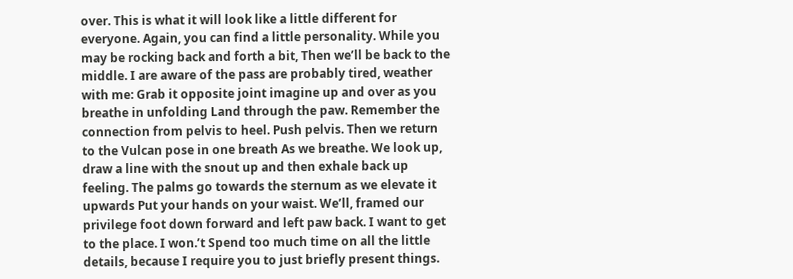over. This is what it will look like a little different for everyone. Again, you can find a little personality. While you may be rocking back and forth a bit, Then we’ll be back to the middle. I are aware of the pass are probably tired, weather with me: Grab it opposite joint imagine up and over as you breathe in unfolding Land through the paw. Remember the connection from pelvis to heel. Push pelvis. Then we return to the Vulcan pose in one breath As we breathe. We look up, draw a line with the snout up and then exhale back up feeling. The palms go towards the sternum as we elevate it upwards Put your hands on your waist. We’ll, framed our privilege foot down forward and left paw back. I want to get to the place. I won.’t Spend too much time on all the little details, because I require you to just briefly present things.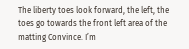The liberty toes look forward, the left, the toes go towards the front left area of the matting Convince. I’m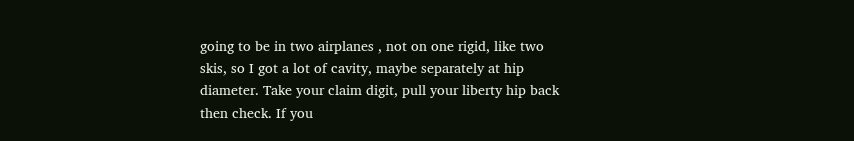going to be in two airplanes , not on one rigid, like two skis, so I got a lot of cavity, maybe separately at hip diameter. Take your claim digit, pull your liberty hip back then check. If you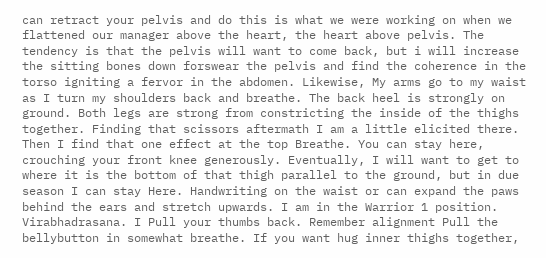can retract your pelvis and do this is what we were working on when we flattened our manager above the heart, the heart above pelvis. The tendency is that the pelvis will want to come back, but i will increase the sitting bones down forswear the pelvis and find the coherence in the torso igniting a fervor in the abdomen. Likewise, My arms go to my waist as I turn my shoulders back and breathe. The back heel is strongly on ground. Both legs are strong from constricting the inside of the thighs together. Finding that scissors aftermath I am a little elicited there. Then I find that one effect at the top Breathe. You can stay here, crouching your front knee generously. Eventually, I will want to get to where it is the bottom of that thigh parallel to the ground, but in due season I can stay Here. Handwriting on the waist or can expand the paws behind the ears and stretch upwards. I am in the Warrior 1 position. Virabhadrasana. I Pull your thumbs back. Remember alignment Pull the bellybutton in somewhat breathe. If you want hug inner thighs together,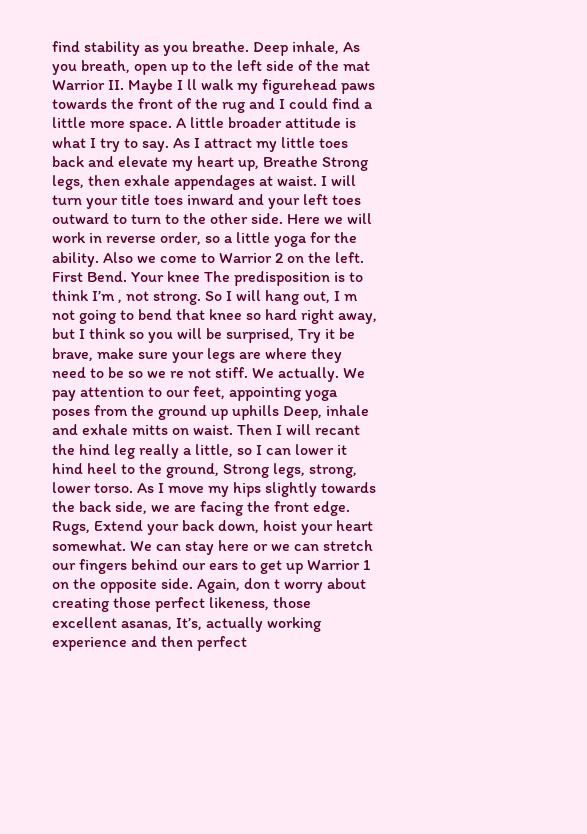find stability as you breathe. Deep inhale, As you breath, open up to the left side of the mat Warrior II. Maybe I ll walk my figurehead paws towards the front of the rug and I could find a little more space. A little broader attitude is what I try to say. As I attract my little toes back and elevate my heart up, Breathe Strong legs, then exhale appendages at waist. I will turn your title toes inward and your left toes outward to turn to the other side. Here we will work in reverse order, so a little yoga for the ability. Also we come to Warrior 2 on the left. First Bend. Your knee The predisposition is to think I’m , not strong. So I will hang out, I m not going to bend that knee so hard right away, but I think so you will be surprised, Try it be brave, make sure your legs are where they need to be so we re not stiff. We actually. We pay attention to our feet, appointing yoga poses from the ground up uphills Deep, inhale and exhale mitts on waist. Then I will recant the hind leg really a little, so I can lower it hind heel to the ground, Strong legs, strong, lower torso. As I move my hips slightly towards the back side, we are facing the front edge. Rugs, Extend your back down, hoist your heart somewhat. We can stay here or we can stretch our fingers behind our ears to get up Warrior 1 on the opposite side. Again, don t worry about creating those perfect likeness, those excellent asanas, It’s, actually working experience and then perfect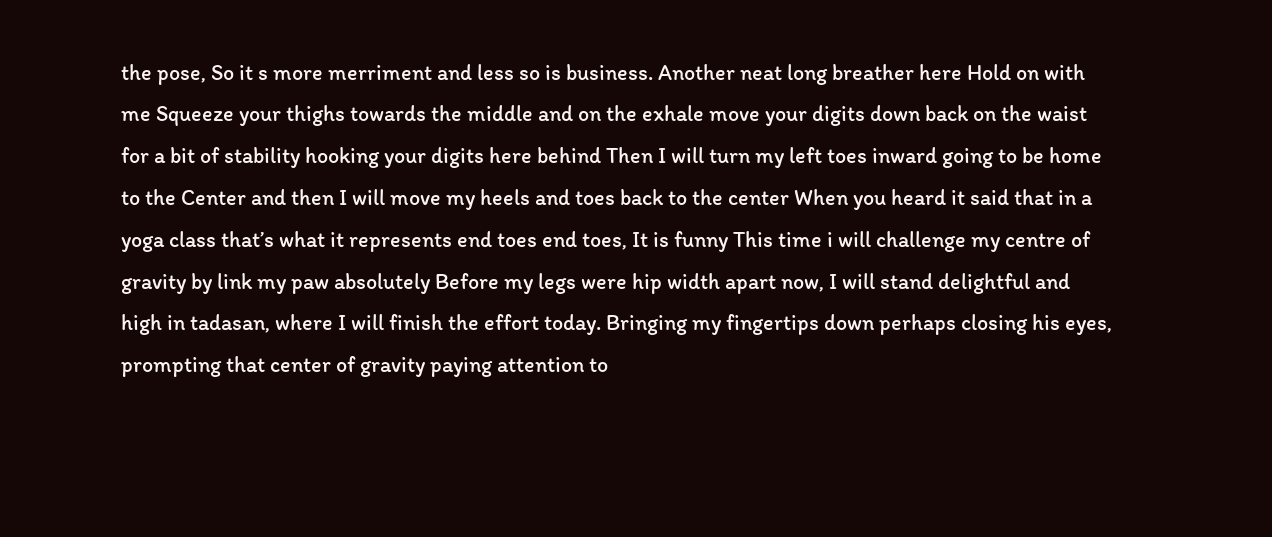the pose, So it s more merriment and less so is business. Another neat long breather here Hold on with me Squeeze your thighs towards the middle and on the exhale move your digits down back on the waist for a bit of stability hooking your digits here behind Then I will turn my left toes inward going to be home to the Center and then I will move my heels and toes back to the center When you heard it said that in a yoga class that’s what it represents end toes end toes, It is funny This time i will challenge my centre of gravity by link my paw absolutely Before my legs were hip width apart now, I will stand delightful and high in tadasan, where I will finish the effort today. Bringing my fingertips down perhaps closing his eyes, prompting that center of gravity paying attention to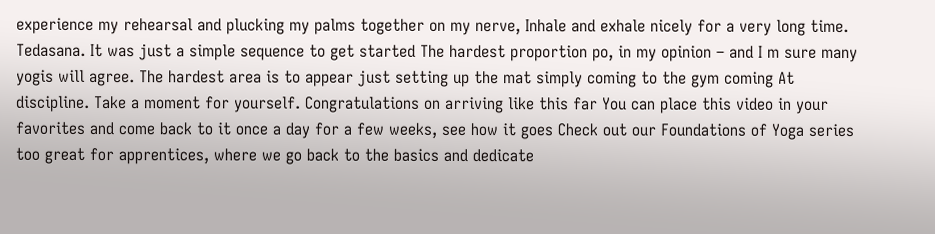experience my rehearsal and plucking my palms together on my nerve, Inhale and exhale nicely for a very long time. Tedasana. It was just a simple sequence to get started The hardest proportion po, in my opinion – and I m sure many yogis will agree. The hardest area is to appear just setting up the mat simply coming to the gym coming At discipline. Take a moment for yourself. Congratulations on arriving like this far You can place this video in your favorites and come back to it once a day for a few weeks, see how it goes Check out our Foundations of Yoga series too great for apprentices, where we go back to the basics and dedicate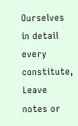Ourselves in detail every constitute, Leave notes or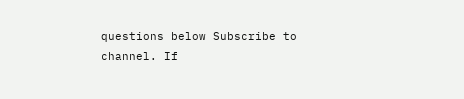questions below Subscribe to channel. If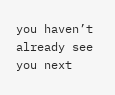you haven’t already see you next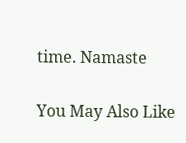time. Namaste

You May Also Like